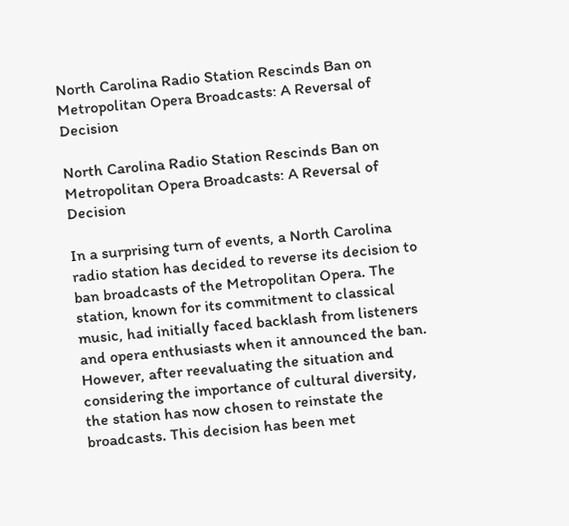North Carolina Radio Station Rescinds Ban on Metropolitan Opera Broadcasts: A Reversal of Decision

North Carolina Radio Station Rescinds Ban on Metropolitan Opera Broadcasts: A Reversal of Decision

In a surprising turn of events, a North Carolina radio station has decided to reverse its decision to ban broadcasts of the Metropolitan Opera. The station, known for its commitment to classical music, had initially faced backlash from listeners and opera enthusiasts when it announced the ban. However, after reevaluating the situation and considering the importance of cultural diversity, the station has now chosen to reinstate the broadcasts. This decision has been met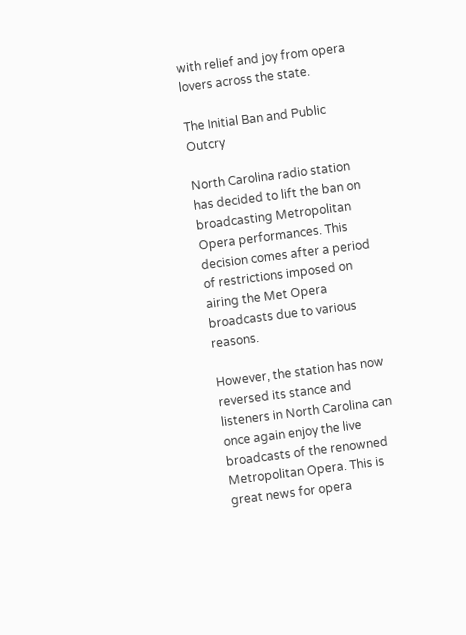with relief and joy from opera lovers across the state.

The Initial Ban and Public Outcry

North Carolina radio station has decided to lift the ban on broadcasting Metropolitan Opera performances. This decision comes after a period of restrictions imposed on airing the Met Opera broadcasts due to various reasons.

However, the station has now reversed its stance and listeners in North Carolina can once again enjoy the live broadcasts of the renowned Metropolitan Opera. This is great news for opera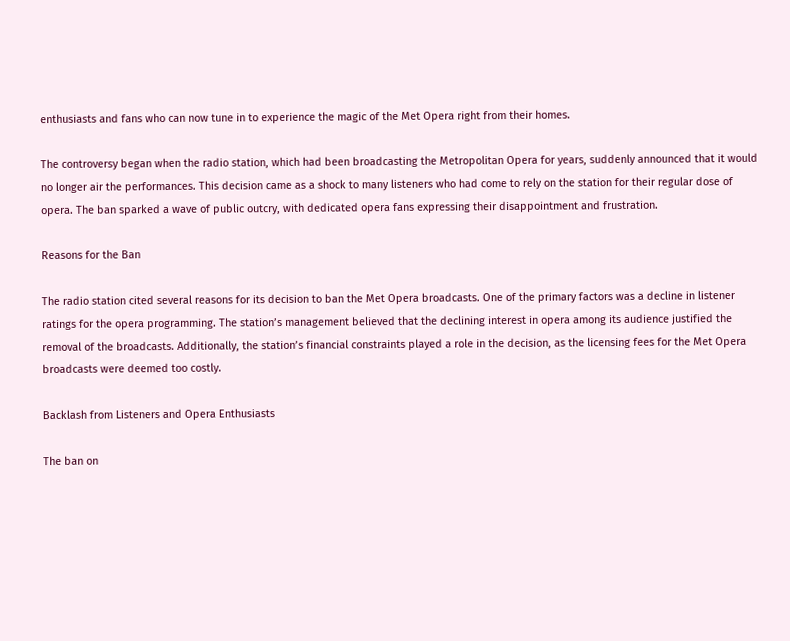enthusiasts and fans who can now tune in to experience the magic of the Met Opera right from their homes.

The controversy began when the radio station, which had been broadcasting the Metropolitan Opera for years, suddenly announced that it would no longer air the performances. This decision came as a shock to many listeners who had come to rely on the station for their regular dose of opera. The ban sparked a wave of public outcry, with dedicated opera fans expressing their disappointment and frustration.

Reasons for the Ban

The radio station cited several reasons for its decision to ban the Met Opera broadcasts. One of the primary factors was a decline in listener ratings for the opera programming. The station’s management believed that the declining interest in opera among its audience justified the removal of the broadcasts. Additionally, the station’s financial constraints played a role in the decision, as the licensing fees for the Met Opera broadcasts were deemed too costly.

Backlash from Listeners and Opera Enthusiasts

The ban on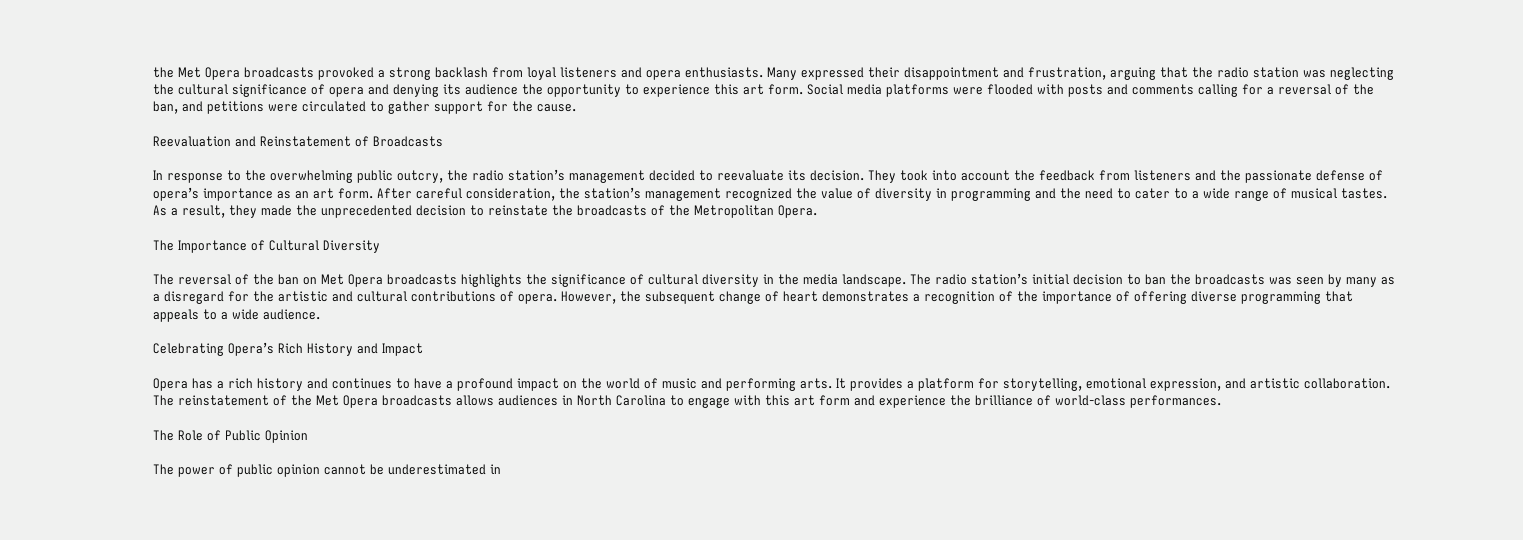the Met Opera broadcasts provoked a strong backlash from loyal listeners and opera enthusiasts. Many expressed their disappointment and frustration, arguing that the radio station was neglecting the cultural significance of opera and denying its audience the opportunity to experience this art form. Social media platforms were flooded with posts and comments calling for a reversal of the ban, and petitions were circulated to gather support for the cause.

Reevaluation and Reinstatement of Broadcasts

In response to the overwhelming public outcry, the radio station’s management decided to reevaluate its decision. They took into account the feedback from listeners and the passionate defense of opera’s importance as an art form. After careful consideration, the station’s management recognized the value of diversity in programming and the need to cater to a wide range of musical tastes. As a result, they made the unprecedented decision to reinstate the broadcasts of the Metropolitan Opera.

The Importance of Cultural Diversity

The reversal of the ban on Met Opera broadcasts highlights the significance of cultural diversity in the media landscape. The radio station’s initial decision to ban the broadcasts was seen by many as a disregard for the artistic and cultural contributions of opera. However, the subsequent change of heart demonstrates a recognition of the importance of offering diverse programming that appeals to a wide audience.

Celebrating Opera’s Rich History and Impact

Opera has a rich history and continues to have a profound impact on the world of music and performing arts. It provides a platform for storytelling, emotional expression, and artistic collaboration. The reinstatement of the Met Opera broadcasts allows audiences in North Carolina to engage with this art form and experience the brilliance of world-class performances.

The Role of Public Opinion

The power of public opinion cannot be underestimated in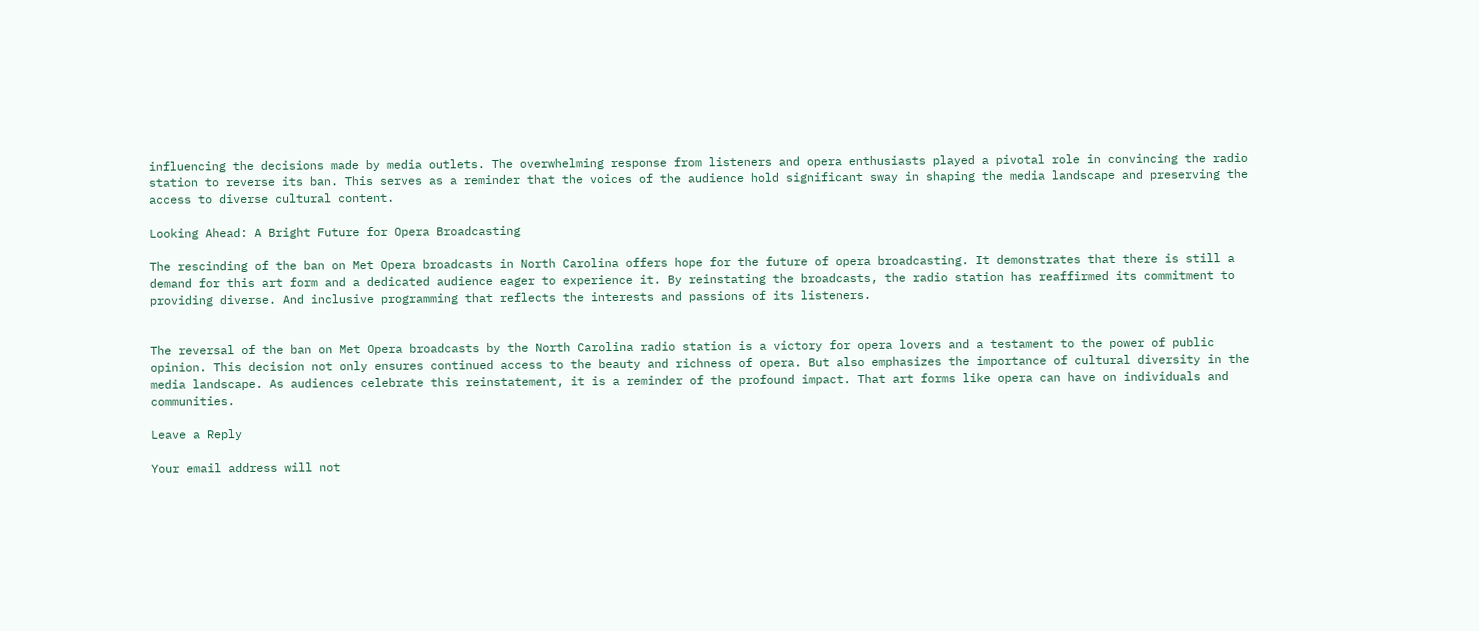influencing the decisions made by media outlets. The overwhelming response from listeners and opera enthusiasts played a pivotal role in convincing the radio station to reverse its ban. This serves as a reminder that the voices of the audience hold significant sway in shaping the media landscape and preserving the access to diverse cultural content.

Looking Ahead: A Bright Future for Opera Broadcasting

The rescinding of the ban on Met Opera broadcasts in North Carolina offers hope for the future of opera broadcasting. It demonstrates that there is still a demand for this art form and a dedicated audience eager to experience it. By reinstating the broadcasts, the radio station has reaffirmed its commitment to providing diverse. And inclusive programming that reflects the interests and passions of its listeners.


The reversal of the ban on Met Opera broadcasts by the North Carolina radio station is a victory for opera lovers and a testament to the power of public opinion. This decision not only ensures continued access to the beauty and richness of opera. But also emphasizes the importance of cultural diversity in the media landscape. As audiences celebrate this reinstatement, it is a reminder of the profound impact. That art forms like opera can have on individuals and communities.

Leave a Reply

Your email address will not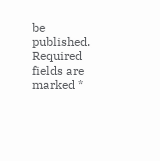be published. Required fields are marked *